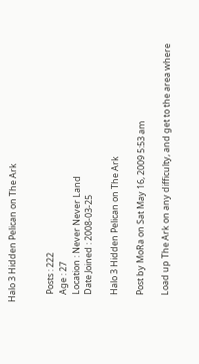Halo 3 Hidden Pelican on The Ark


    Posts : 222
    Age : 27
    Location : Never Never Land
    Date Joined : 2008-03-25

    Halo 3 Hidden Pelican on The Ark

    Post by MoRa on Sat May 16, 2009 5:53 am

    Load up The Ark on any difficulty, and get to the area where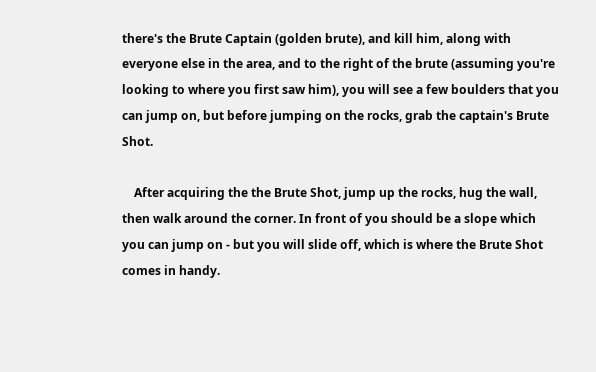there's the Brute Captain (golden brute), and kill him, along with everyone else in the area, and to the right of the brute (assuming you're looking to where you first saw him), you will see a few boulders that you can jump on, but before jumping on the rocks, grab the captain's Brute Shot.

    After acquiring the the Brute Shot, jump up the rocks, hug the wall, then walk around the corner. In front of you should be a slope which you can jump on - but you will slide off, which is where the Brute Shot comes in handy.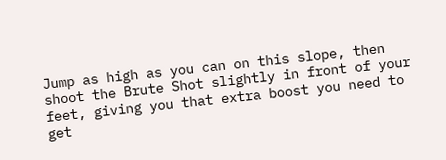Jump as high as you can on this slope, then shoot the Brute Shot slightly in front of your feet, giving you that extra boost you need to get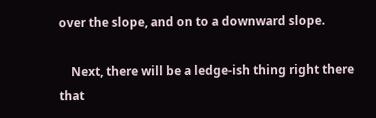over the slope, and on to a downward slope.

    Next, there will be a ledge-ish thing right there that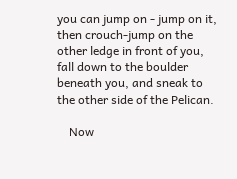you can jump on - jump on it, then crouch-jump on the other ledge in front of you, fall down to the boulder beneath you, and sneak to the other side of the Pelican.

    Now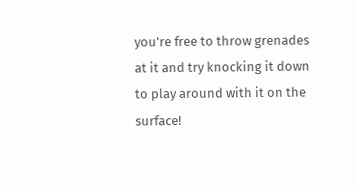you're free to throw grenades at it and try knocking it down to play around with it on the surface!